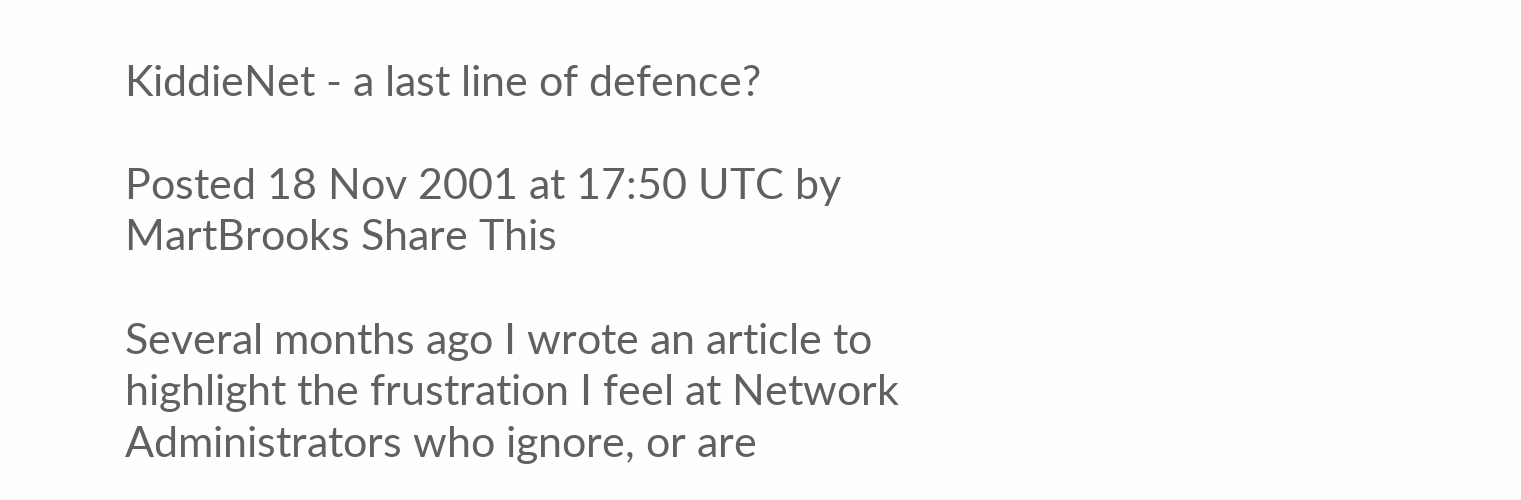KiddieNet - a last line of defence?

Posted 18 Nov 2001 at 17:50 UTC by MartBrooks Share This

Several months ago I wrote an article to highlight the frustration I feel at Network Administrators who ignore, or are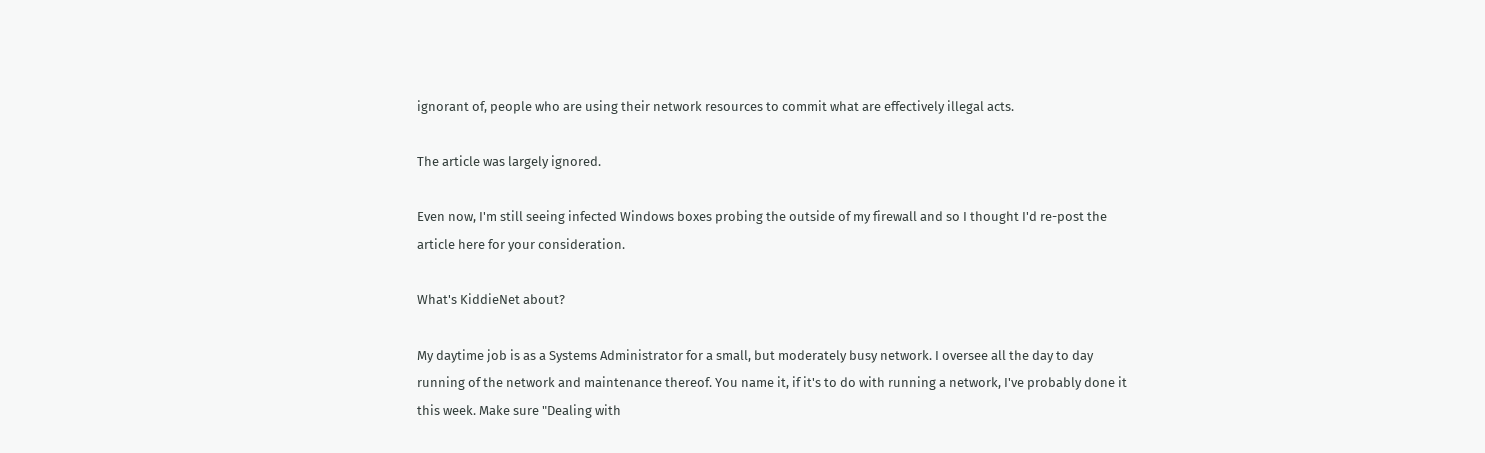ignorant of, people who are using their network resources to commit what are effectively illegal acts.

The article was largely ignored.

Even now, I'm still seeing infected Windows boxes probing the outside of my firewall and so I thought I'd re-post the article here for your consideration.

What's KiddieNet about?

My daytime job is as a Systems Administrator for a small, but moderately busy network. I oversee all the day to day running of the network and maintenance thereof. You name it, if it's to do with running a network, I've probably done it this week. Make sure "Dealing with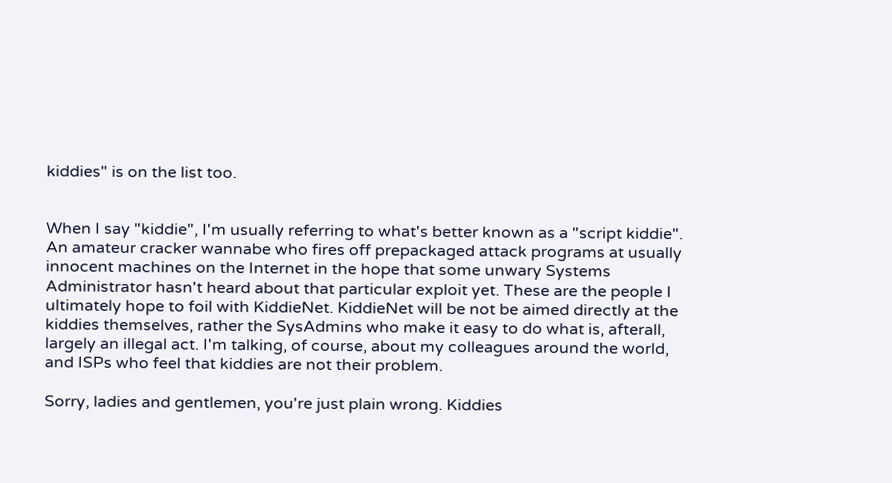kiddies" is on the list too.


When I say "kiddie", I'm usually referring to what's better known as a "script kiddie". An amateur cracker wannabe who fires off prepackaged attack programs at usually innocent machines on the Internet in the hope that some unwary Systems Administrator hasn't heard about that particular exploit yet. These are the people I ultimately hope to foil with KiddieNet. KiddieNet will be not be aimed directly at the kiddies themselves, rather the SysAdmins who make it easy to do what is, afterall, largely an illegal act. I'm talking, of course, about my colleagues around the world, and ISPs who feel that kiddies are not their problem.

Sorry, ladies and gentlemen, you're just plain wrong. Kiddies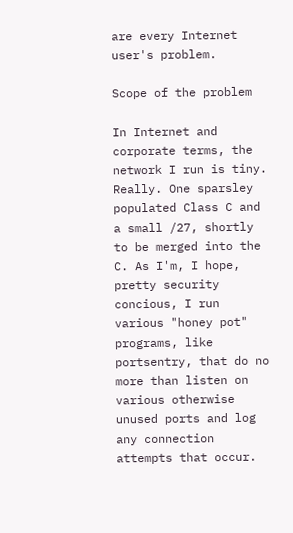are every Internet user's problem.

Scope of the problem

In Internet and corporate terms, the network I run is tiny. Really. One sparsley populated Class C and a small /27, shortly to be merged into the C. As I'm, I hope, pretty security concious, I run various "honey pot" programs, like portsentry, that do no more than listen on various otherwise unused ports and log any connection attempts that occur.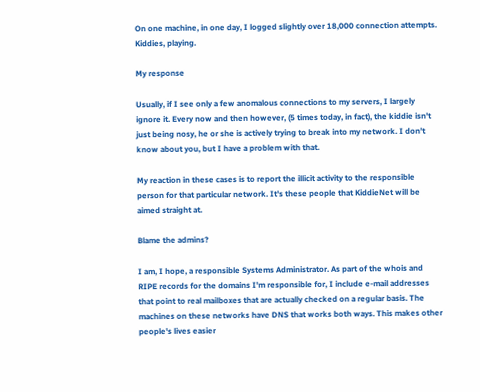On one machine, in one day, I logged slightly over 18,000 connection attempts. Kiddies, playing.

My response

Usually, if I see only a few anomalous connections to my servers, I largely ignore it. Every now and then however, (5 times today, in fact), the kiddie isn't just being nosy, he or she is actively trying to break into my network. I don't know about you, but I have a problem with that.

My reaction in these cases is to report the illicit activity to the responsible person for that particular network. It's these people that KiddieNet will be aimed straight at.

Blame the admins?

I am, I hope, a responsible Systems Administrator. As part of the whois and RIPE records for the domains I'm responsible for, I include e-mail addresses that point to real mailboxes that are actually checked on a regular basis. The machines on these networks have DNS that works both ways. This makes other people's lives easier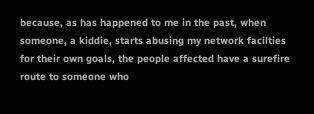because, as has happened to me in the past, when someone, a kiddie, starts abusing my network facilties for their own goals, the people affected have a surefire route to someone who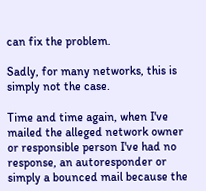can fix the problem.

Sadly, for many networks, this is simply not the case.

Time and time again, when I've mailed the alleged network owner or responsible person I've had no response, an autoresponder or simply a bounced mail because the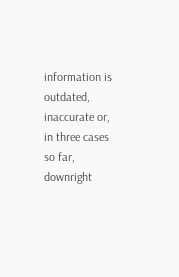information is outdated, inaccurate or, in three cases so far, downright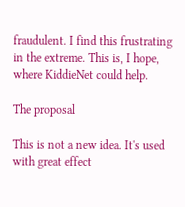fraudulent. I find this frustrating in the extreme. This is, I hope, where KiddieNet could help.

The proposal

This is not a new idea. It's used with great effect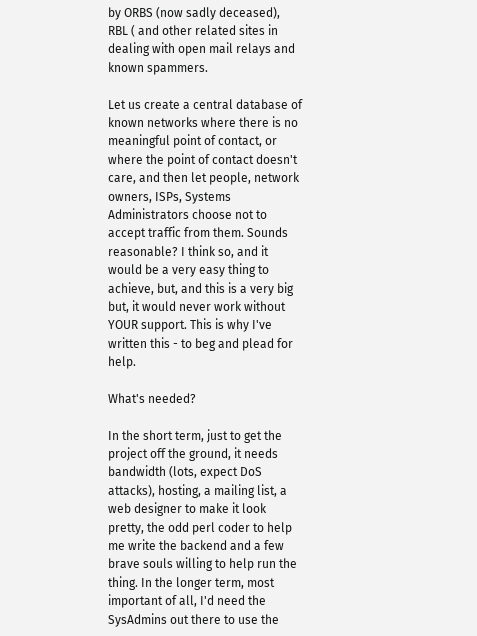by ORBS (now sadly deceased), RBL ( and other related sites in dealing with open mail relays and known spammers.

Let us create a central database of known networks where there is no meaningful point of contact, or where the point of contact doesn't care, and then let people, network owners, ISPs, Systems Administrators choose not to accept traffic from them. Sounds reasonable? I think so, and it would be a very easy thing to achieve, but, and this is a very big but, it would never work without YOUR support. This is why I've written this - to beg and plead for help.

What's needed?

In the short term, just to get the project off the ground, it needs bandwidth (lots, expect DoS attacks), hosting, a mailing list, a web designer to make it look pretty, the odd perl coder to help me write the backend and a few brave souls willing to help run the thing. In the longer term, most important of all, I'd need the SysAdmins out there to use the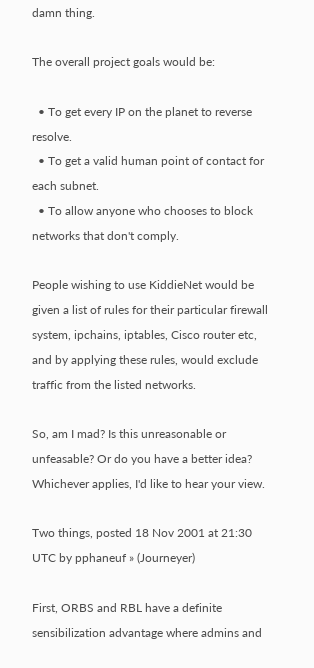damn thing.

The overall project goals would be:

  • To get every IP on the planet to reverse resolve.
  • To get a valid human point of contact for each subnet.
  • To allow anyone who chooses to block networks that don't comply.

People wishing to use KiddieNet would be given a list of rules for their particular firewall system, ipchains, iptables, Cisco router etc, and by applying these rules, would exclude traffic from the listed networks.

So, am I mad? Is this unreasonable or unfeasable? Or do you have a better idea? Whichever applies, I'd like to hear your view.

Two things, posted 18 Nov 2001 at 21:30 UTC by pphaneuf » (Journeyer)

First, ORBS and RBL have a definite sensibilization advantage where admins and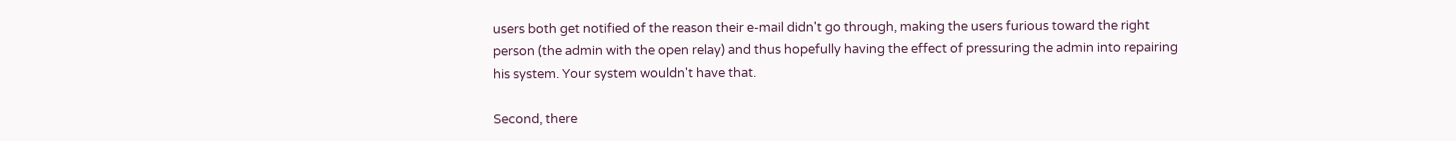users both get notified of the reason their e-mail didn't go through, making the users furious toward the right person (the admin with the open relay) and thus hopefully having the effect of pressuring the admin into repairing his system. Your system wouldn't have that.

Second, there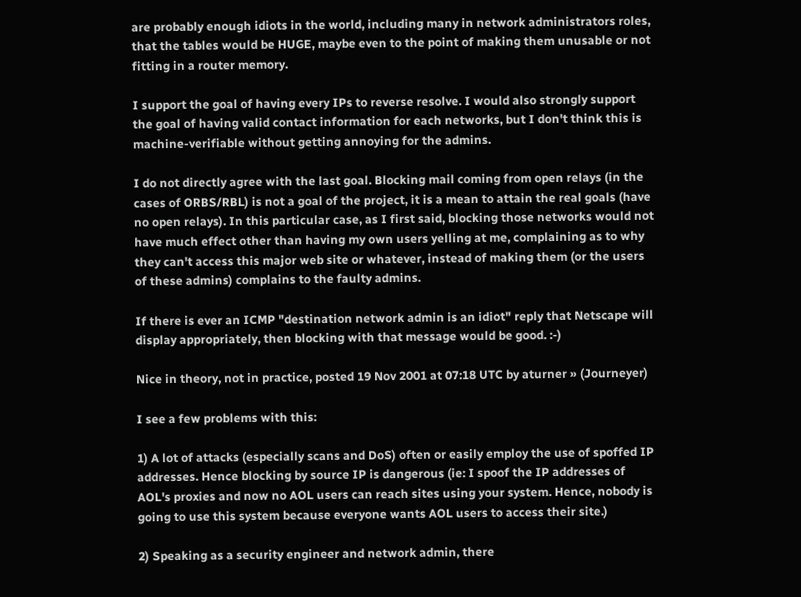are probably enough idiots in the world, including many in network administrators roles, that the tables would be HUGE, maybe even to the point of making them unusable or not fitting in a router memory.

I support the goal of having every IPs to reverse resolve. I would also strongly support the goal of having valid contact information for each networks, but I don't think this is machine-verifiable without getting annoying for the admins.

I do not directly agree with the last goal. Blocking mail coming from open relays (in the cases of ORBS/RBL) is not a goal of the project, it is a mean to attain the real goals (have no open relays). In this particular case, as I first said, blocking those networks would not have much effect other than having my own users yelling at me, complaining as to why they can't access this major web site or whatever, instead of making them (or the users of these admins) complains to the faulty admins.

If there is ever an ICMP "destination network admin is an idiot" reply that Netscape will display appropriately, then blocking with that message would be good. :-)

Nice in theory, not in practice, posted 19 Nov 2001 at 07:18 UTC by aturner » (Journeyer)

I see a few problems with this:

1) A lot of attacks (especially scans and DoS) often or easily employ the use of spoffed IP addresses. Hence blocking by source IP is dangerous (ie: I spoof the IP addresses of AOL's proxies and now no AOL users can reach sites using your system. Hence, nobody is going to use this system because everyone wants AOL users to access their site.)

2) Speaking as a security engineer and network admin, there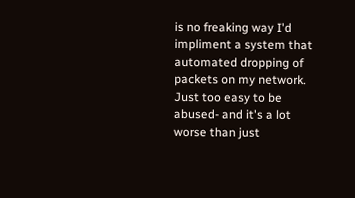is no freaking way I'd impliment a system that automated dropping of packets on my network. Just too easy to be abused- and it's a lot worse than just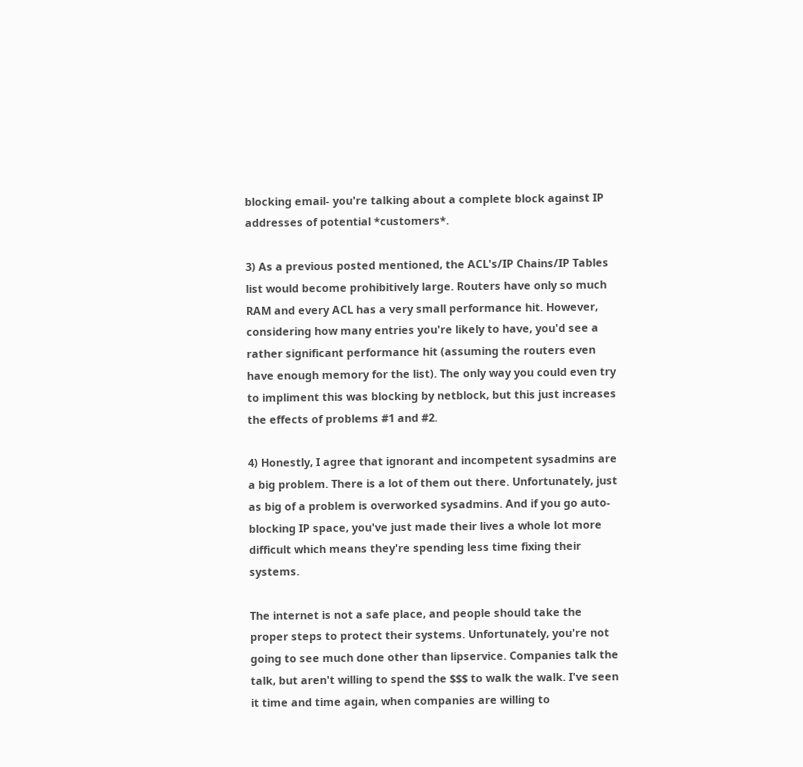blocking email- you're talking about a complete block against IP addresses of potential *customers*.

3) As a previous posted mentioned, the ACL's/IP Chains/IP Tables list would become prohibitively large. Routers have only so much RAM and every ACL has a very small performance hit. However, considering how many entries you're likely to have, you'd see a rather significant performance hit (assuming the routers even have enough memory for the list). The only way you could even try to impliment this was blocking by netblock, but this just increases the effects of problems #1 and #2.

4) Honestly, I agree that ignorant and incompetent sysadmins are a big problem. There is a lot of them out there. Unfortunately, just as big of a problem is overworked sysadmins. And if you go auto-blocking IP space, you've just made their lives a whole lot more difficult which means they're spending less time fixing their systems.

The internet is not a safe place, and people should take the proper steps to protect their systems. Unfortunately, you're not going to see much done other than lipservice. Companies talk the talk, but aren't willing to spend the $$$ to walk the walk. I've seen it time and time again, when companies are willing to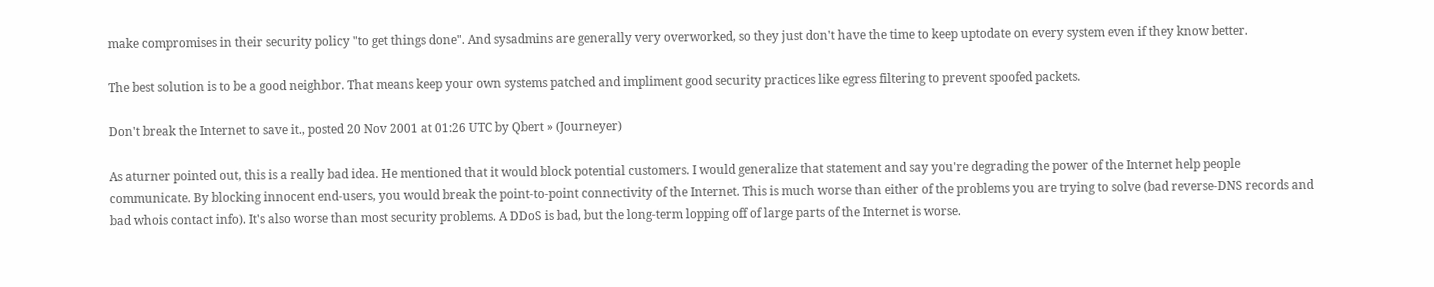make compromises in their security policy "to get things done". And sysadmins are generally very overworked, so they just don't have the time to keep uptodate on every system even if they know better.

The best solution is to be a good neighbor. That means keep your own systems patched and impliment good security practices like egress filtering to prevent spoofed packets.

Don't break the Internet to save it., posted 20 Nov 2001 at 01:26 UTC by Qbert » (Journeyer)

As aturner pointed out, this is a really bad idea. He mentioned that it would block potential customers. I would generalize that statement and say you're degrading the power of the Internet help people communicate. By blocking innocent end-users, you would break the point-to-point connectivity of the Internet. This is much worse than either of the problems you are trying to solve (bad reverse-DNS records and bad whois contact info). It's also worse than most security problems. A DDoS is bad, but the long-term lopping off of large parts of the Internet is worse.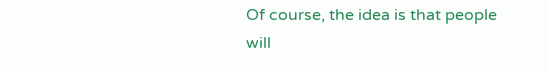Of course, the idea is that people will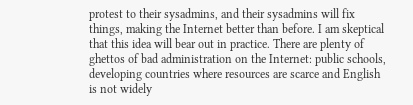protest to their sysadmins, and their sysadmins will fix things, making the Internet better than before. I am skeptical that this idea will bear out in practice. There are plenty of ghettos of bad administration on the Internet: public schools, developing countries where resources are scarce and English is not widely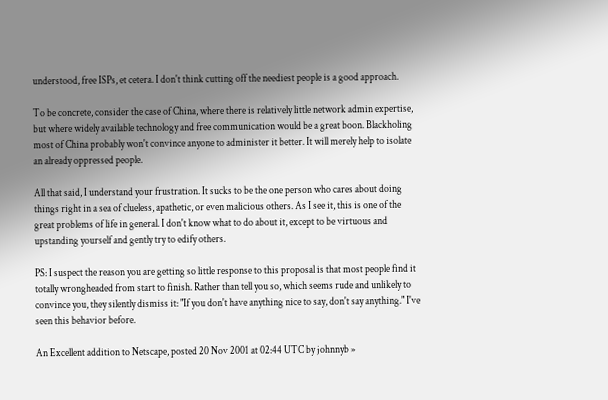understood, free ISPs, et cetera. I don't think cutting off the neediest people is a good approach.

To be concrete, consider the case of China, where there is relatively little network admin expertise, but where widely available technology and free communication would be a great boon. Blackholing most of China probably won't convince anyone to administer it better. It will merely help to isolate an already oppressed people.

All that said, I understand your frustration. It sucks to be the one person who cares about doing things right in a sea of clueless, apathetic, or even malicious others. As I see it, this is one of the great problems of life in general. I don't know what to do about it, except to be virtuous and upstanding yourself and gently try to edify others.

PS: I suspect the reason you are getting so little response to this proposal is that most people find it totally wrongheaded from start to finish. Rather than tell you so, which seems rude and unlikely to convince you, they silently dismiss it: "If you don't have anything nice to say, don't say anything." I've seen this behavior before.

An Excellent addition to Netscape, posted 20 Nov 2001 at 02:44 UTC by johnnyb »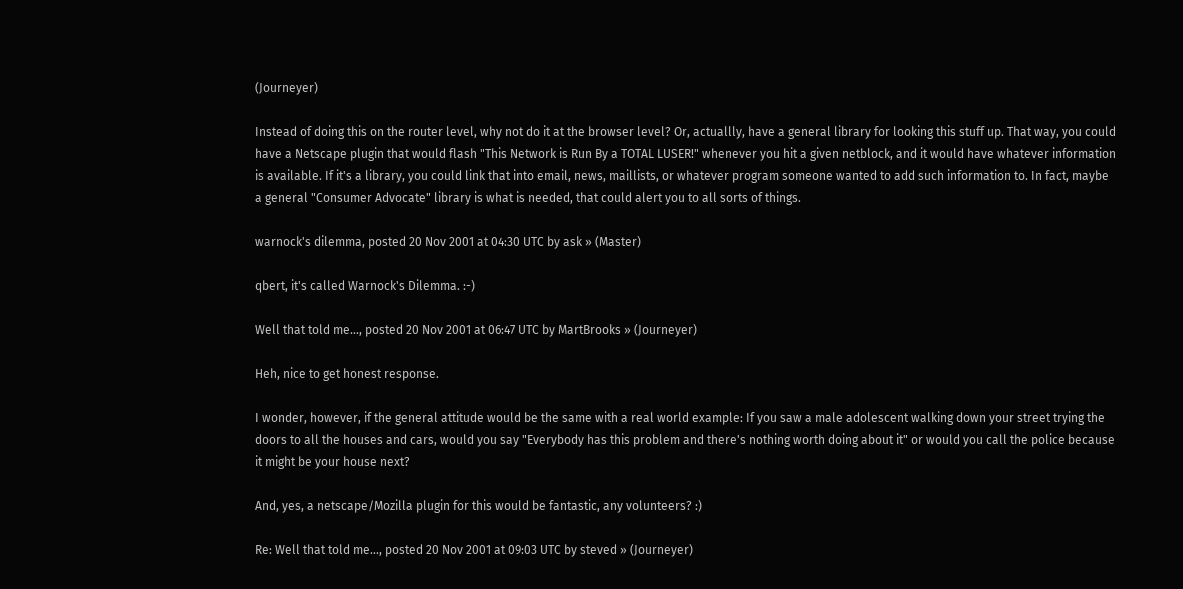(Journeyer)

Instead of doing this on the router level, why not do it at the browser level? Or, actuallly, have a general library for looking this stuff up. That way, you could have a Netscape plugin that would flash "This Network is Run By a TOTAL LUSER!" whenever you hit a given netblock, and it would have whatever information is available. If it's a library, you could link that into email, news, maillists, or whatever program someone wanted to add such information to. In fact, maybe a general "Consumer Advocate" library is what is needed, that could alert you to all sorts of things.

warnock's dilemma, posted 20 Nov 2001 at 04:30 UTC by ask » (Master)

qbert, it's called Warnock's Dilemma. :-)

Well that told me..., posted 20 Nov 2001 at 06:47 UTC by MartBrooks » (Journeyer)

Heh, nice to get honest response.

I wonder, however, if the general attitude would be the same with a real world example: If you saw a male adolescent walking down your street trying the doors to all the houses and cars, would you say "Everybody has this problem and there's nothing worth doing about it" or would you call the police because it might be your house next?

And, yes, a netscape/Mozilla plugin for this would be fantastic, any volunteers? :)

Re: Well that told me..., posted 20 Nov 2001 at 09:03 UTC by steved » (Journeyer)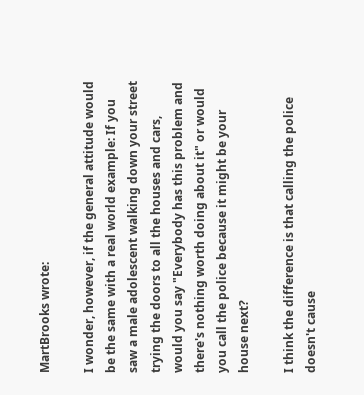MartBrooks wrote:

I wonder, however, if the general attitude would be the same with a real world example: If you saw a male adolescent walking down your street trying the doors to all the houses and cars, would you say "Everybody has this problem and there's nothing worth doing about it" or would you call the police because it might be your house next?

I think the difference is that calling the police doesn't cause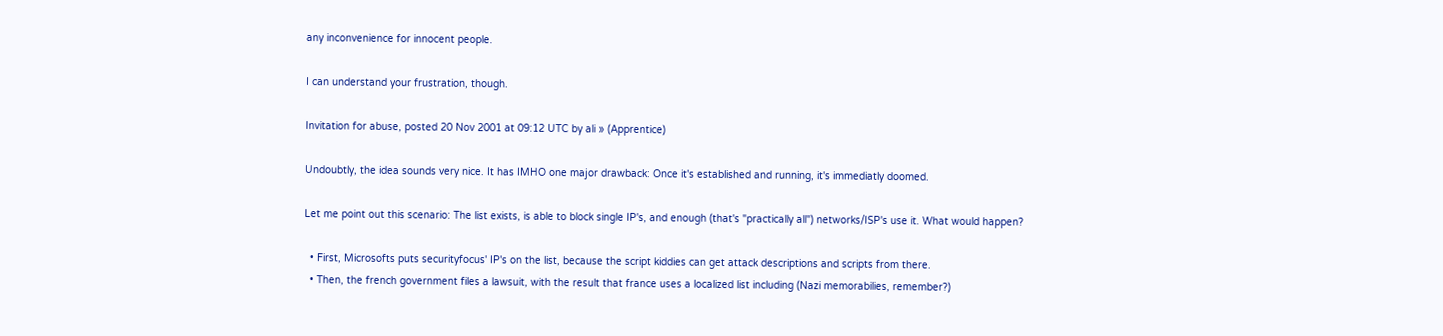any inconvenience for innocent people.

I can understand your frustration, though.

Invitation for abuse, posted 20 Nov 2001 at 09:12 UTC by ali » (Apprentice)

Undoubtly, the idea sounds very nice. It has IMHO one major drawback: Once it's established and running, it's immediatly doomed.

Let me point out this scenario: The list exists, is able to block single IP's, and enough (that's "practically all") networks/ISP's use it. What would happen?

  • First, Microsofts puts securityfocus' IP's on the list, because the script kiddies can get attack descriptions and scripts from there.
  • Then, the french government files a lawsuit, with the result that france uses a localized list including (Nazi memorabilies, remember?)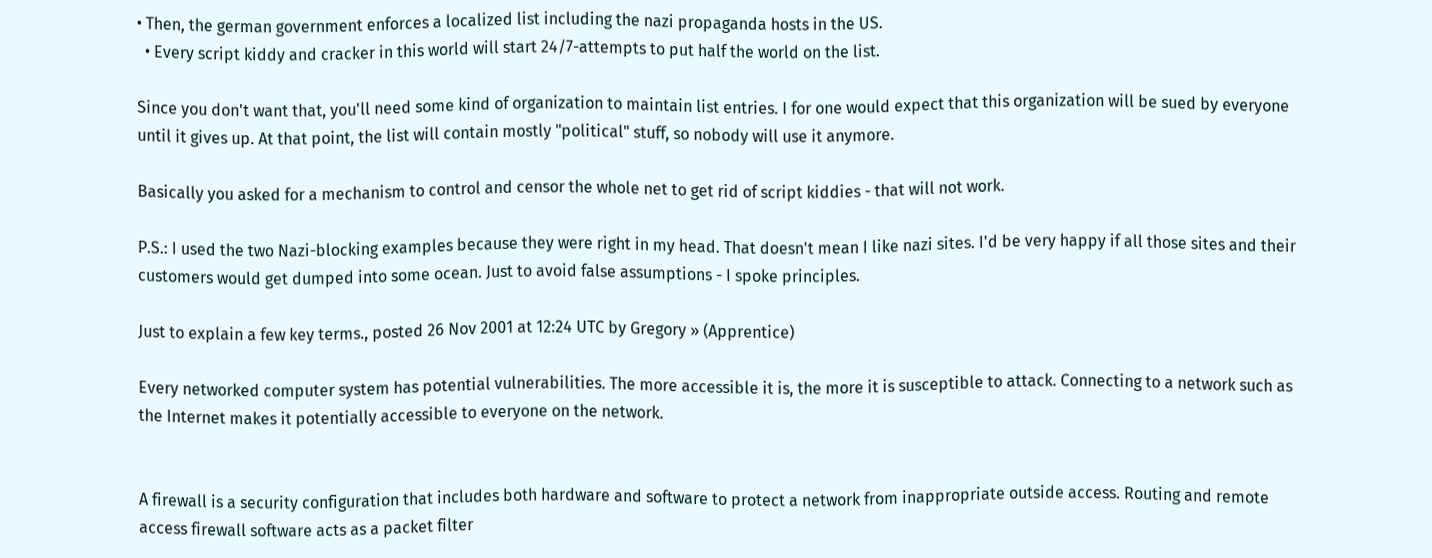• Then, the german government enforces a localized list including the nazi propaganda hosts in the US.
  • Every script kiddy and cracker in this world will start 24/7-attempts to put half the world on the list.

Since you don't want that, you'll need some kind of organization to maintain list entries. I for one would expect that this organization will be sued by everyone until it gives up. At that point, the list will contain mostly "political" stuff, so nobody will use it anymore.

Basically you asked for a mechanism to control and censor the whole net to get rid of script kiddies - that will not work.

P.S.: I used the two Nazi-blocking examples because they were right in my head. That doesn't mean I like nazi sites. I'd be very happy if all those sites and their customers would get dumped into some ocean. Just to avoid false assumptions - I spoke principles.

Just to explain a few key terms., posted 26 Nov 2001 at 12:24 UTC by Gregory » (Apprentice)

Every networked computer system has potential vulnerabilities. The more accessible it is, the more it is susceptible to attack. Connecting to a network such as the Internet makes it potentially accessible to everyone on the network.


A firewall is a security configuration that includes both hardware and software to protect a network from inappropriate outside access. Routing and remote access firewall software acts as a packet filter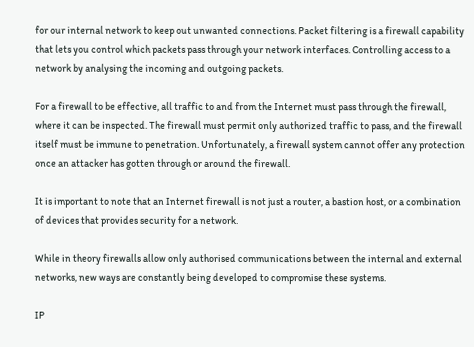for our internal network to keep out unwanted connections. Packet filtering is a firewall capability that lets you control which packets pass through your network interfaces. Controlling access to a network by analysing the incoming and outgoing packets.

For a firewall to be effective, all traffic to and from the Internet must pass through the firewall, where it can be inspected. The firewall must permit only authorized traffic to pass, and the firewall itself must be immune to penetration. Unfortunately, a firewall system cannot offer any protection once an attacker has gotten through or around the firewall.

It is important to note that an Internet firewall is not just a router, a bastion host, or a combination of devices that provides security for a network.

While in theory firewalls allow only authorised communications between the internal and external networks, new ways are constantly being developed to compromise these systems.

IP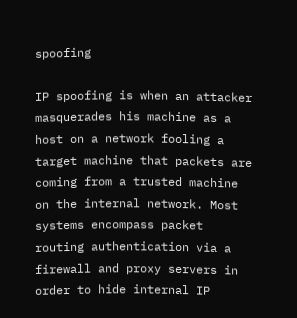spoofing

IP spoofing is when an attacker masquerades his machine as a host on a network fooling a target machine that packets are coming from a trusted machine on the internal network. Most systems encompass packet routing authentication via a firewall and proxy servers in order to hide internal IP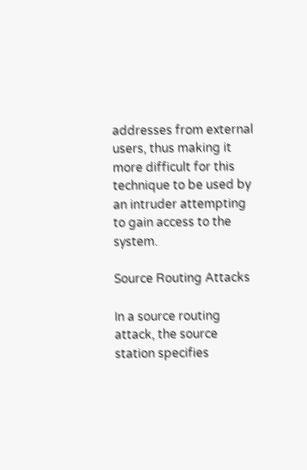addresses from external users, thus making it more difficult for this technique to be used by an intruder attempting to gain access to the system.

Source Routing Attacks

In a source routing attack, the source station specifies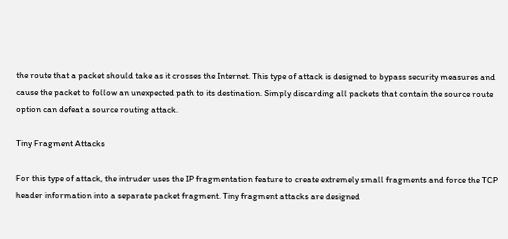the route that a packet should take as it crosses the Internet. This type of attack is designed to bypass security measures and cause the packet to follow an unexpected path to its destination. Simply discarding all packets that contain the source route option can defeat a source routing attack.

Tiny Fragment Attacks

For this type of attack, the intruder uses the IP fragmentation feature to create extremely small fragments and force the TCP header information into a separate packet fragment. Tiny fragment attacks are designed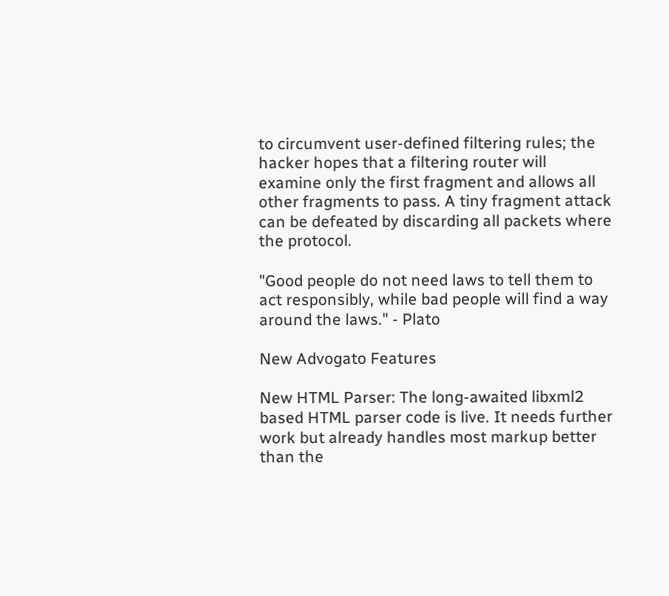to circumvent user-defined filtering rules; the hacker hopes that a filtering router will examine only the first fragment and allows all other fragments to pass. A tiny fragment attack can be defeated by discarding all packets where the protocol.

"Good people do not need laws to tell them to act responsibly, while bad people will find a way around the laws." - Plato

New Advogato Features

New HTML Parser: The long-awaited libxml2 based HTML parser code is live. It needs further work but already handles most markup better than the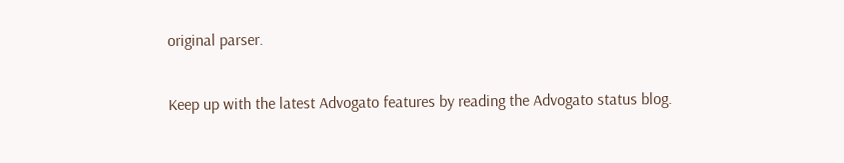original parser.

Keep up with the latest Advogato features by reading the Advogato status blog.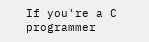If you're a C programmer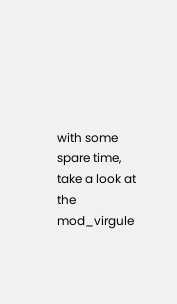with some spare time, take a look at the mod_virgule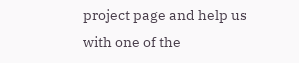project page and help us with one of the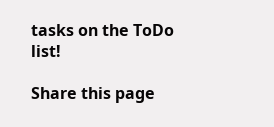tasks on the ToDo list!

Share this page